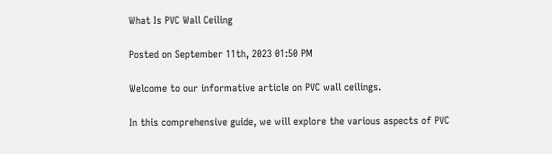What Is PVC Wall Ceiling

Posted on September 11th, 2023 01:50 PM

Welcome to our informative article on PVC wall ceilings.

In this comprehensive guide, we will explore the various aspects of PVC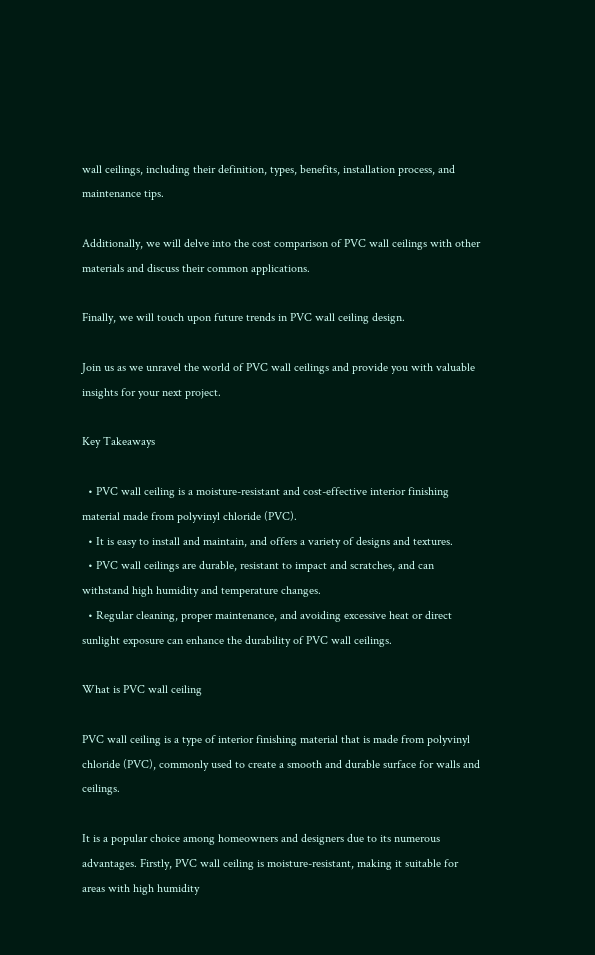wall ceilings, including their definition, types, benefits, installation process, and maintenance tips.

Additionally, we will delve into the cost comparison of PVC wall ceilings with other materials and discuss their common applications.

Finally, we will touch upon future trends in PVC wall ceiling design.

Join us as we unravel the world of PVC wall ceilings and provide you with valuable insights for your next project.

Key Takeaways

  • PVC wall ceiling is a moisture-resistant and cost-effective interior finishing material made from polyvinyl chloride (PVC).
  • It is easy to install and maintain, and offers a variety of designs and textures.
  • PVC wall ceilings are durable, resistant to impact and scratches, and can withstand high humidity and temperature changes.
  • Regular cleaning, proper maintenance, and avoiding excessive heat or direct sunlight exposure can enhance the durability of PVC wall ceilings.

What is PVC wall ceiling

PVC wall ceiling is a type of interior finishing material that is made from polyvinyl chloride (PVC), commonly used to create a smooth and durable surface for walls and ceilings.

It is a popular choice among homeowners and designers due to its numerous advantages. Firstly, PVC wall ceiling is moisture-resistant, making it suitable for areas with high humidity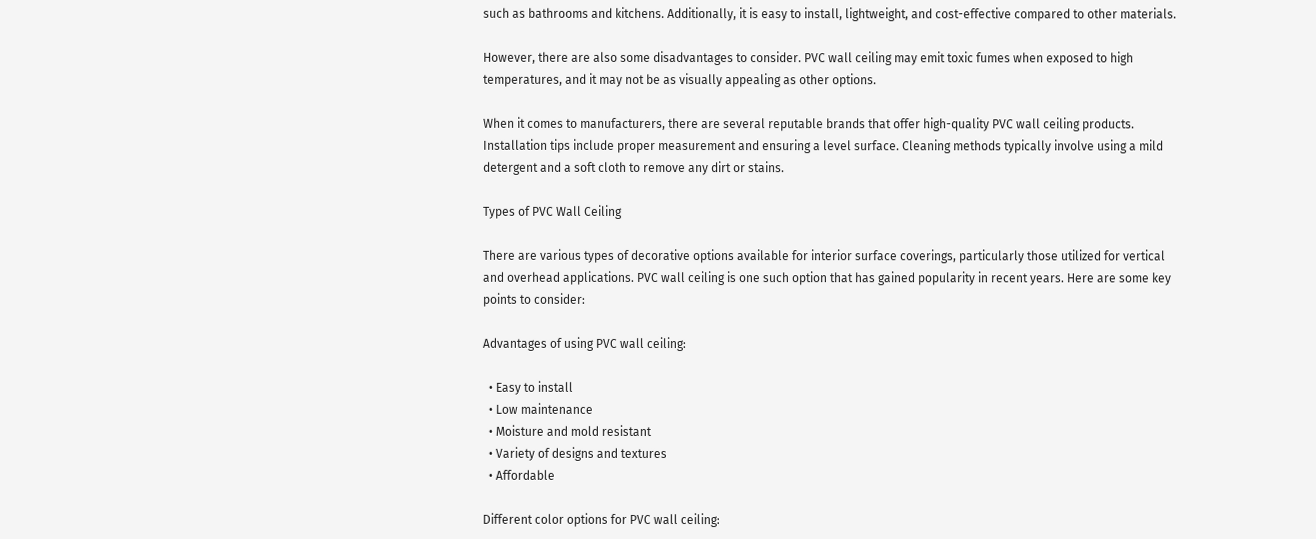such as bathrooms and kitchens. Additionally, it is easy to install, lightweight, and cost-effective compared to other materials.

However, there are also some disadvantages to consider. PVC wall ceiling may emit toxic fumes when exposed to high temperatures, and it may not be as visually appealing as other options.

When it comes to manufacturers, there are several reputable brands that offer high-quality PVC wall ceiling products. Installation tips include proper measurement and ensuring a level surface. Cleaning methods typically involve using a mild detergent and a soft cloth to remove any dirt or stains.

Types of PVC Wall Ceiling

There are various types of decorative options available for interior surface coverings, particularly those utilized for vertical and overhead applications. PVC wall ceiling is one such option that has gained popularity in recent years. Here are some key points to consider:

Advantages of using PVC wall ceiling:

  • Easy to install
  • Low maintenance
  • Moisture and mold resistant
  • Variety of designs and textures
  • Affordable

Different color options for PVC wall ceiling: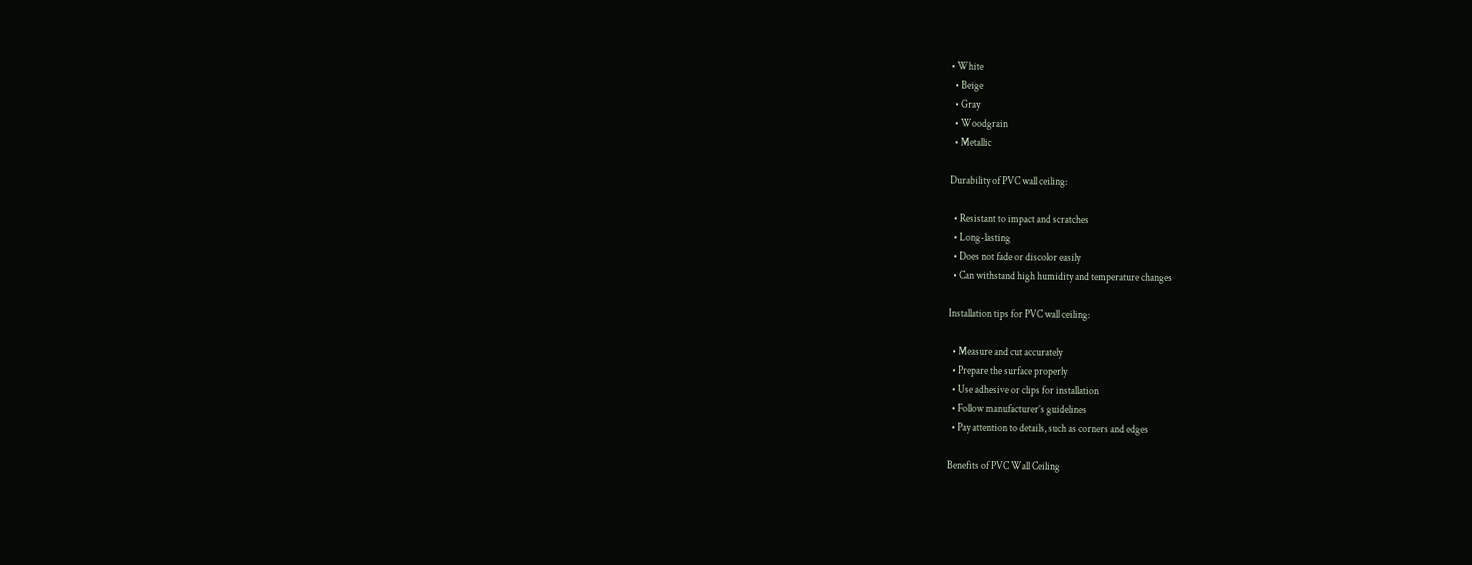• White
  • Beige
  • Gray
  • Woodgrain
  • Metallic

Durability of PVC wall ceiling:

  • Resistant to impact and scratches
  • Long-lasting
  • Does not fade or discolor easily
  • Can withstand high humidity and temperature changes

Installation tips for PVC wall ceiling:

  • Measure and cut accurately
  • Prepare the surface properly
  • Use adhesive or clips for installation
  • Follow manufacturer’s guidelines
  • Pay attention to details, such as corners and edges

Benefits of PVC Wall Ceiling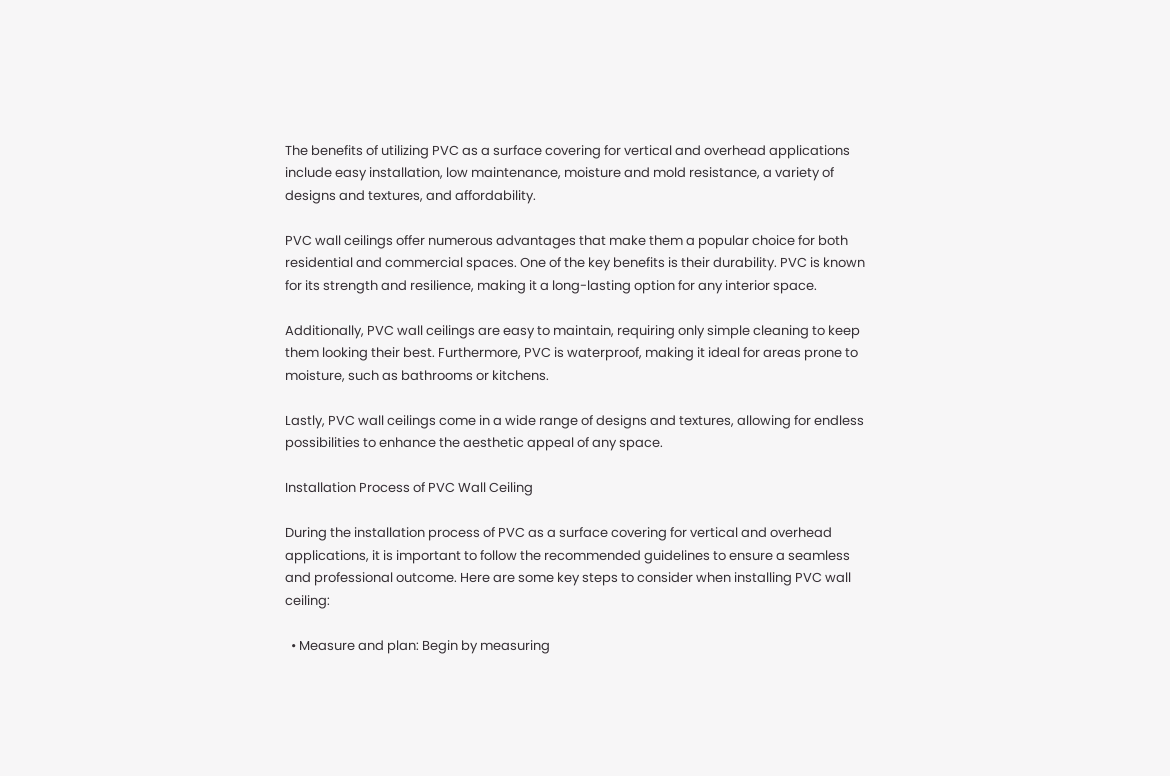The benefits of utilizing PVC as a surface covering for vertical and overhead applications include easy installation, low maintenance, moisture and mold resistance, a variety of designs and textures, and affordability.

PVC wall ceilings offer numerous advantages that make them a popular choice for both residential and commercial spaces. One of the key benefits is their durability. PVC is known for its strength and resilience, making it a long-lasting option for any interior space.

Additionally, PVC wall ceilings are easy to maintain, requiring only simple cleaning to keep them looking their best. Furthermore, PVC is waterproof, making it ideal for areas prone to moisture, such as bathrooms or kitchens.

Lastly, PVC wall ceilings come in a wide range of designs and textures, allowing for endless possibilities to enhance the aesthetic appeal of any space.

Installation Process of PVC Wall Ceiling

During the installation process of PVC as a surface covering for vertical and overhead applications, it is important to follow the recommended guidelines to ensure a seamless and professional outcome. Here are some key steps to consider when installing PVC wall ceiling:

  • Measure and plan: Begin by measuring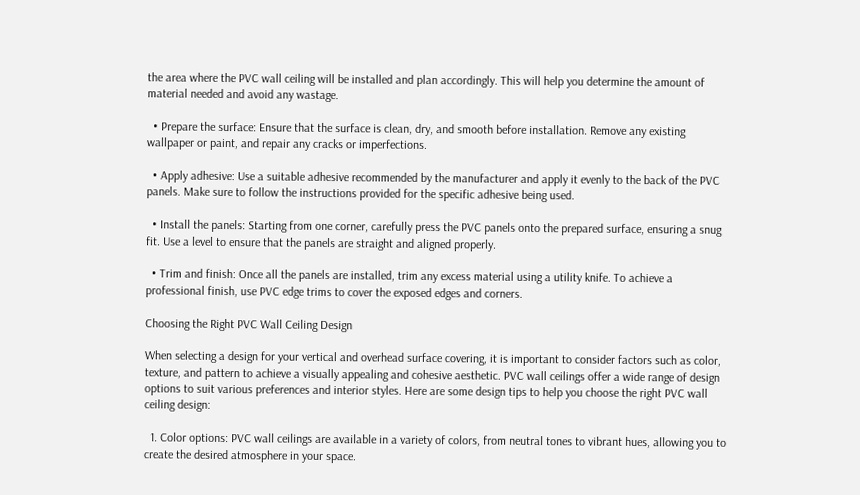the area where the PVC wall ceiling will be installed and plan accordingly. This will help you determine the amount of material needed and avoid any wastage.

  • Prepare the surface: Ensure that the surface is clean, dry, and smooth before installation. Remove any existing wallpaper or paint, and repair any cracks or imperfections.

  • Apply adhesive: Use a suitable adhesive recommended by the manufacturer and apply it evenly to the back of the PVC panels. Make sure to follow the instructions provided for the specific adhesive being used.

  • Install the panels: Starting from one corner, carefully press the PVC panels onto the prepared surface, ensuring a snug fit. Use a level to ensure that the panels are straight and aligned properly.

  • Trim and finish: Once all the panels are installed, trim any excess material using a utility knife. To achieve a professional finish, use PVC edge trims to cover the exposed edges and corners.

Choosing the Right PVC Wall Ceiling Design

When selecting a design for your vertical and overhead surface covering, it is important to consider factors such as color, texture, and pattern to achieve a visually appealing and cohesive aesthetic. PVC wall ceilings offer a wide range of design options to suit various preferences and interior styles. Here are some design tips to help you choose the right PVC wall ceiling design:

  1. Color options: PVC wall ceilings are available in a variety of colors, from neutral tones to vibrant hues, allowing you to create the desired atmosphere in your space.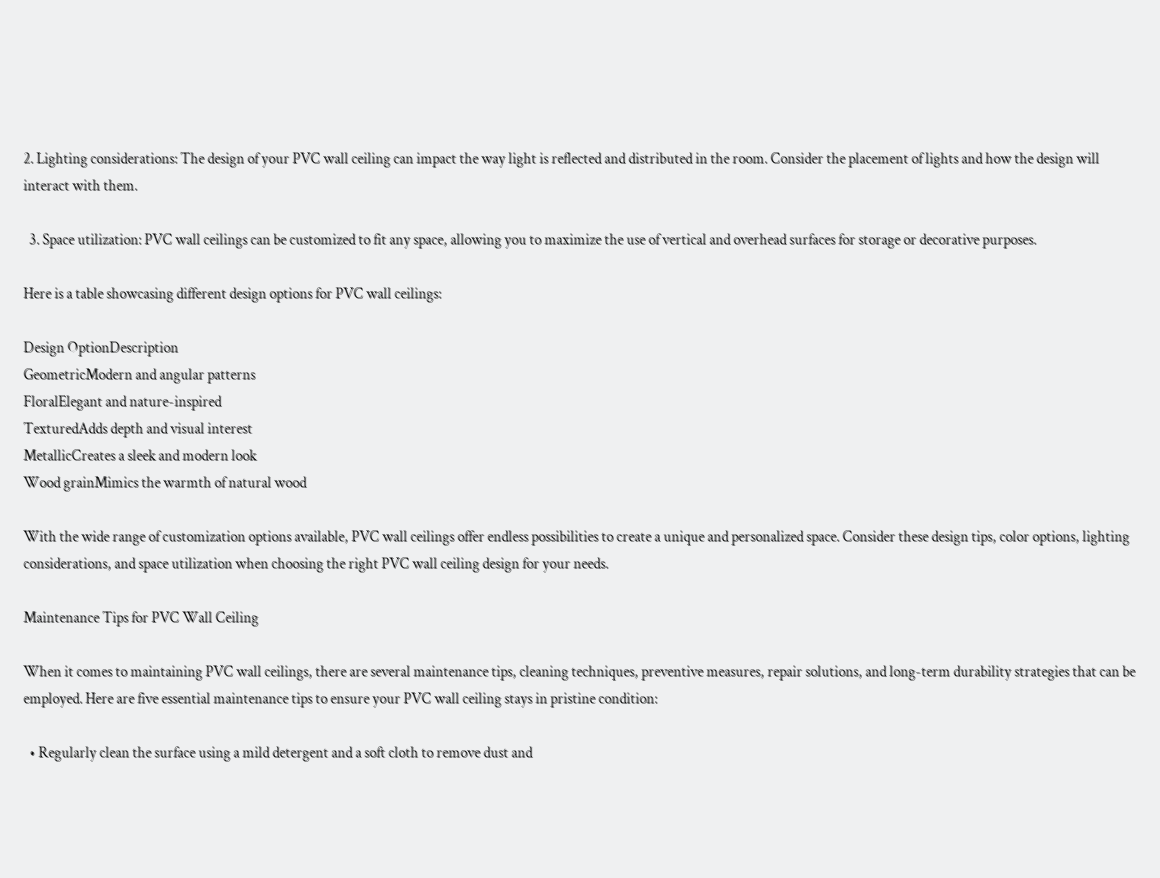2. Lighting considerations: The design of your PVC wall ceiling can impact the way light is reflected and distributed in the room. Consider the placement of lights and how the design will interact with them.

  3. Space utilization: PVC wall ceilings can be customized to fit any space, allowing you to maximize the use of vertical and overhead surfaces for storage or decorative purposes.

Here is a table showcasing different design options for PVC wall ceilings:

Design OptionDescription
GeometricModern and angular patterns
FloralElegant and nature-inspired
TexturedAdds depth and visual interest
MetallicCreates a sleek and modern look
Wood grainMimics the warmth of natural wood

With the wide range of customization options available, PVC wall ceilings offer endless possibilities to create a unique and personalized space. Consider these design tips, color options, lighting considerations, and space utilization when choosing the right PVC wall ceiling design for your needs.

Maintenance Tips for PVC Wall Ceiling

When it comes to maintaining PVC wall ceilings, there are several maintenance tips, cleaning techniques, preventive measures, repair solutions, and long-term durability strategies that can be employed. Here are five essential maintenance tips to ensure your PVC wall ceiling stays in pristine condition:

  • Regularly clean the surface using a mild detergent and a soft cloth to remove dust and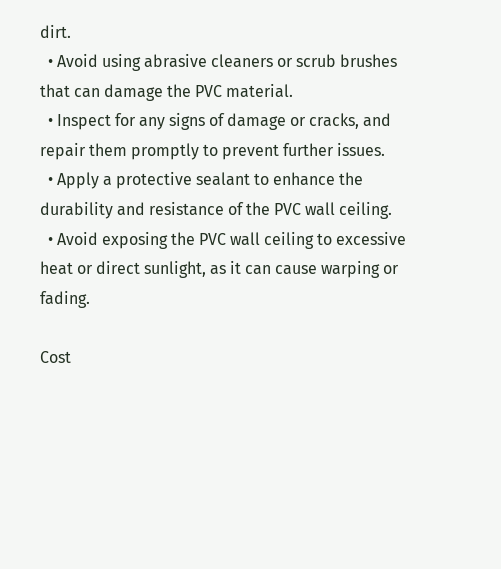dirt.
  • Avoid using abrasive cleaners or scrub brushes that can damage the PVC material.
  • Inspect for any signs of damage or cracks, and repair them promptly to prevent further issues.
  • Apply a protective sealant to enhance the durability and resistance of the PVC wall ceiling.
  • Avoid exposing the PVC wall ceiling to excessive heat or direct sunlight, as it can cause warping or fading.

Cost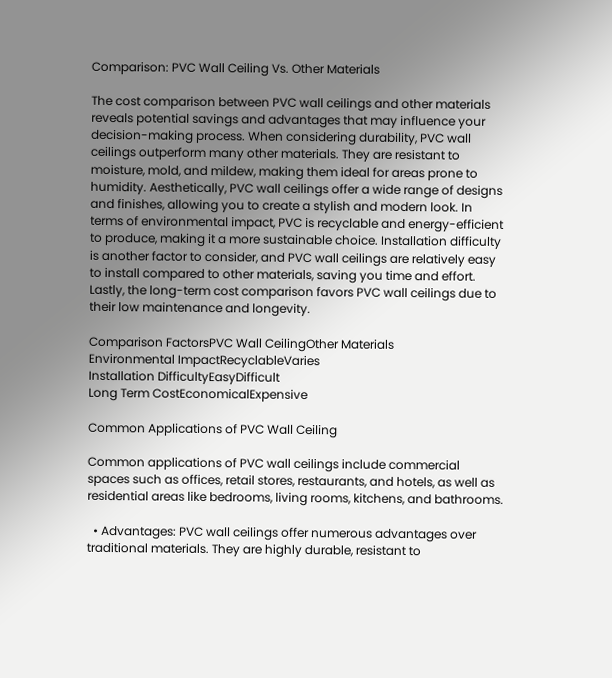Comparison: PVC Wall Ceiling Vs. Other Materials

The cost comparison between PVC wall ceilings and other materials reveals potential savings and advantages that may influence your decision-making process. When considering durability, PVC wall ceilings outperform many other materials. They are resistant to moisture, mold, and mildew, making them ideal for areas prone to humidity. Aesthetically, PVC wall ceilings offer a wide range of designs and finishes, allowing you to create a stylish and modern look. In terms of environmental impact, PVC is recyclable and energy-efficient to produce, making it a more sustainable choice. Installation difficulty is another factor to consider, and PVC wall ceilings are relatively easy to install compared to other materials, saving you time and effort. Lastly, the long-term cost comparison favors PVC wall ceilings due to their low maintenance and longevity.

Comparison FactorsPVC Wall CeilingOther Materials
Environmental ImpactRecyclableVaries
Installation DifficultyEasyDifficult
Long Term CostEconomicalExpensive

Common Applications of PVC Wall Ceiling

Common applications of PVC wall ceilings include commercial spaces such as offices, retail stores, restaurants, and hotels, as well as residential areas like bedrooms, living rooms, kitchens, and bathrooms.

  • Advantages: PVC wall ceilings offer numerous advantages over traditional materials. They are highly durable, resistant to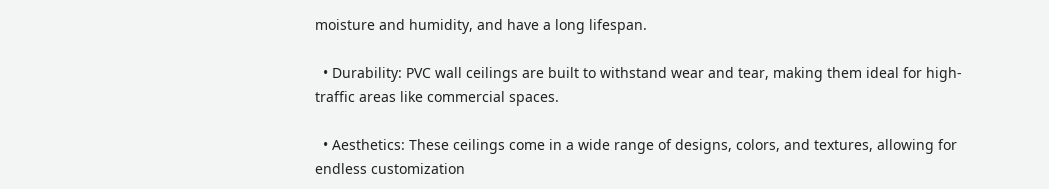moisture and humidity, and have a long lifespan.

  • Durability: PVC wall ceilings are built to withstand wear and tear, making them ideal for high-traffic areas like commercial spaces.

  • Aesthetics: These ceilings come in a wide range of designs, colors, and textures, allowing for endless customization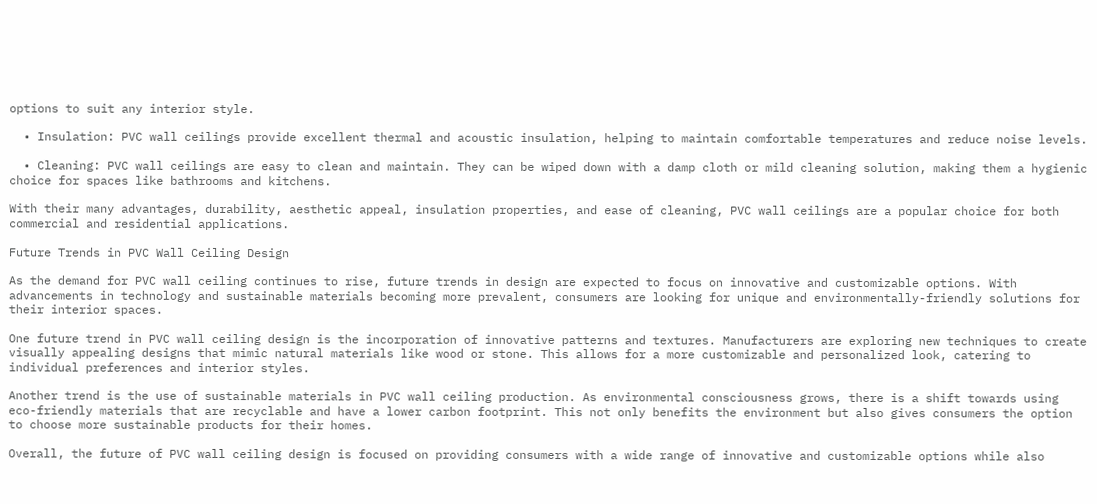options to suit any interior style.

  • Insulation: PVC wall ceilings provide excellent thermal and acoustic insulation, helping to maintain comfortable temperatures and reduce noise levels.

  • Cleaning: PVC wall ceilings are easy to clean and maintain. They can be wiped down with a damp cloth or mild cleaning solution, making them a hygienic choice for spaces like bathrooms and kitchens.

With their many advantages, durability, aesthetic appeal, insulation properties, and ease of cleaning, PVC wall ceilings are a popular choice for both commercial and residential applications.

Future Trends in PVC Wall Ceiling Design

As the demand for PVC wall ceiling continues to rise, future trends in design are expected to focus on innovative and customizable options. With advancements in technology and sustainable materials becoming more prevalent, consumers are looking for unique and environmentally-friendly solutions for their interior spaces.

One future trend in PVC wall ceiling design is the incorporation of innovative patterns and textures. Manufacturers are exploring new techniques to create visually appealing designs that mimic natural materials like wood or stone. This allows for a more customizable and personalized look, catering to individual preferences and interior styles.

Another trend is the use of sustainable materials in PVC wall ceiling production. As environmental consciousness grows, there is a shift towards using eco-friendly materials that are recyclable and have a lower carbon footprint. This not only benefits the environment but also gives consumers the option to choose more sustainable products for their homes.

Overall, the future of PVC wall ceiling design is focused on providing consumers with a wide range of innovative and customizable options while also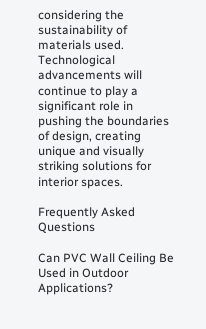considering the sustainability of materials used. Technological advancements will continue to play a significant role in pushing the boundaries of design, creating unique and visually striking solutions for interior spaces.

Frequently Asked Questions

Can PVC Wall Ceiling Be Used in Outdoor Applications?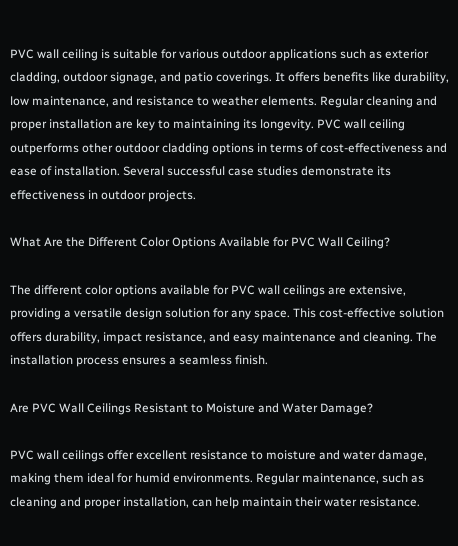PVC wall ceiling is suitable for various outdoor applications such as exterior cladding, outdoor signage, and patio coverings. It offers benefits like durability, low maintenance, and resistance to weather elements. Regular cleaning and proper installation are key to maintaining its longevity. PVC wall ceiling outperforms other outdoor cladding options in terms of cost-effectiveness and ease of installation. Several successful case studies demonstrate its effectiveness in outdoor projects.

What Are the Different Color Options Available for PVC Wall Ceiling?

The different color options available for PVC wall ceilings are extensive, providing a versatile design solution for any space. This cost-effective solution offers durability, impact resistance, and easy maintenance and cleaning. The installation process ensures a seamless finish.

Are PVC Wall Ceilings Resistant to Moisture and Water Damage?

PVC wall ceilings offer excellent resistance to moisture and water damage, making them ideal for humid environments. Regular maintenance, such as cleaning and proper installation, can help maintain their water resistance.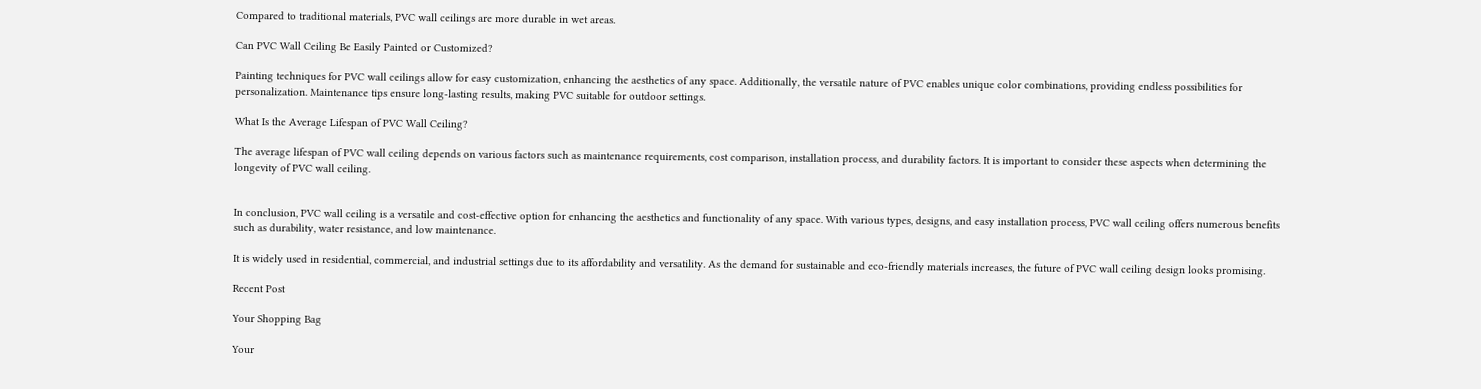Compared to traditional materials, PVC wall ceilings are more durable in wet areas.

Can PVC Wall Ceiling Be Easily Painted or Customized?

Painting techniques for PVC wall ceilings allow for easy customization, enhancing the aesthetics of any space. Additionally, the versatile nature of PVC enables unique color combinations, providing endless possibilities for personalization. Maintenance tips ensure long-lasting results, making PVC suitable for outdoor settings.

What Is the Average Lifespan of PVC Wall Ceiling?

The average lifespan of PVC wall ceiling depends on various factors such as maintenance requirements, cost comparison, installation process, and durability factors. It is important to consider these aspects when determining the longevity of PVC wall ceiling.


In conclusion, PVC wall ceiling is a versatile and cost-effective option for enhancing the aesthetics and functionality of any space. With various types, designs, and easy installation process, PVC wall ceiling offers numerous benefits such as durability, water resistance, and low maintenance.

It is widely used in residential, commercial, and industrial settings due to its affordability and versatility. As the demand for sustainable and eco-friendly materials increases, the future of PVC wall ceiling design looks promising.

Recent Post

Your Shopping Bag

Your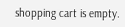shopping cart is empty.